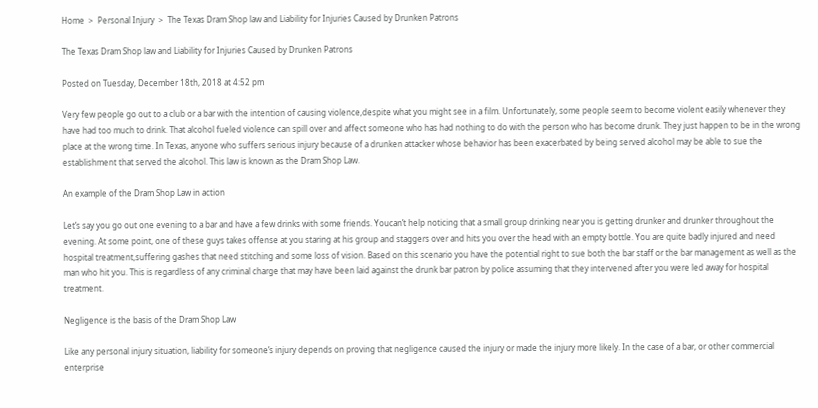Home  >  Personal Injury  >  The Texas Dram Shop law and Liability for Injuries Caused by Drunken Patrons

The Texas Dram Shop law and Liability for Injuries Caused by Drunken Patrons

Posted on Tuesday, December 18th, 2018 at 4:52 pm

Very few people go out to a club or a bar with the intention of causing violence,despite what you might see in a film. Unfortunately, some people seem to become violent easily whenever they have had too much to drink. That alcohol fueled violence can spill over and affect someone who has had nothing to do with the person who has become drunk. They just happen to be in the wrong place at the wrong time. In Texas, anyone who suffers serious injury because of a drunken attacker whose behavior has been exacerbated by being served alcohol may be able to sue the establishment that served the alcohol. This law is known as the Dram Shop Law.

An example of the Dram Shop Law in action

Let’s say you go out one evening to a bar and have a few drinks with some friends. Youcan’t help noticing that a small group drinking near you is getting drunker and drunker throughout the evening. At some point, one of these guys takes offense at you staring at his group and staggers over and hits you over the head with an empty bottle. You are quite badly injured and need hospital treatment,suffering gashes that need stitching and some loss of vision. Based on this scenario you have the potential right to sue both the bar staff or the bar management as well as the man who hit you. This is regardless of any criminal charge that may have been laid against the drunk bar patron by police assuming that they intervened after you were led away for hospital treatment.

Negligence is the basis of the Dram Shop Law

Like any personal injury situation, liability for someone’s injury depends on proving that negligence caused the injury or made the injury more likely. In the case of a bar, or other commercial enterprise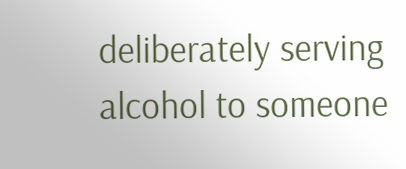deliberately serving alcohol to someone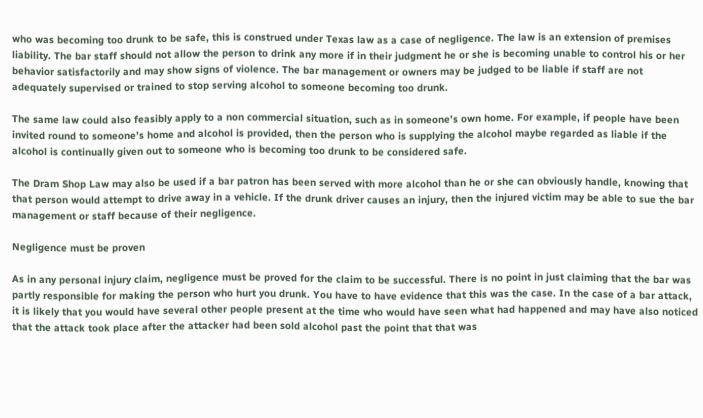who was becoming too drunk to be safe, this is construed under Texas law as a case of negligence. The law is an extension of premises liability. The bar staff should not allow the person to drink any more if in their judgment he or she is becoming unable to control his or her behavior satisfactorily and may show signs of violence. The bar management or owners may be judged to be liable if staff are not adequately supervised or trained to stop serving alcohol to someone becoming too drunk.

The same law could also feasibly apply to a non commercial situation, such as in someone’s own home. For example, if people have been invited round to someone’s home and alcohol is provided, then the person who is supplying the alcohol maybe regarded as liable if the alcohol is continually given out to someone who is becoming too drunk to be considered safe.

The Dram Shop Law may also be used if a bar patron has been served with more alcohol than he or she can obviously handle, knowing that that person would attempt to drive away in a vehicle. If the drunk driver causes an injury, then the injured victim may be able to sue the bar management or staff because of their negligence.

Negligence must be proven

As in any personal injury claim, negligence must be proved for the claim to be successful. There is no point in just claiming that the bar was partly responsible for making the person who hurt you drunk. You have to have evidence that this was the case. In the case of a bar attack, it is likely that you would have several other people present at the time who would have seen what had happened and may have also noticed that the attack took place after the attacker had been sold alcohol past the point that that was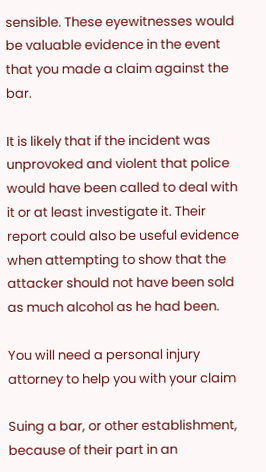sensible. These eyewitnesses would be valuable evidence in the event that you made a claim against the bar.

It is likely that if the incident was unprovoked and violent that police would have been called to deal with it or at least investigate it. Their report could also be useful evidence when attempting to show that the attacker should not have been sold as much alcohol as he had been.

You will need a personal injury attorney to help you with your claim

Suing a bar, or other establishment, because of their part in an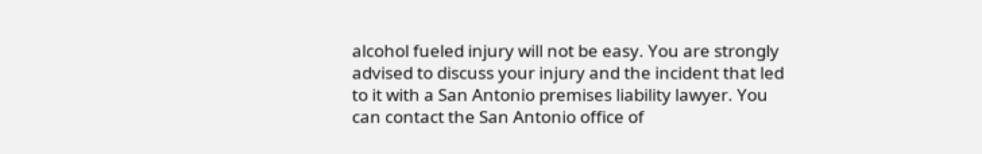alcohol fueled injury will not be easy. You are strongly advised to discuss your injury and the incident that led to it with a San Antonio premises liability lawyer. You can contact the San Antonio office of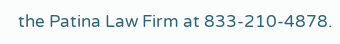the Patina Law Firm at 833-210-4878.